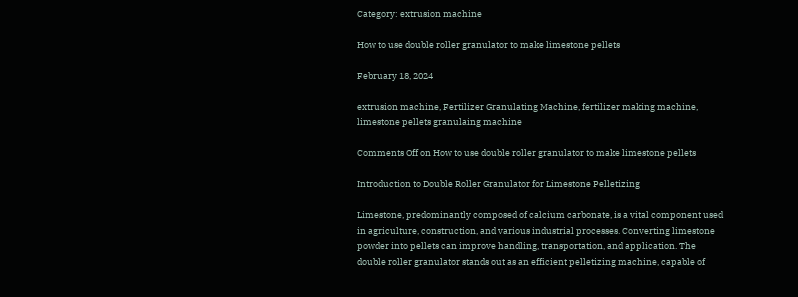Category: extrusion machine

How to use double roller granulator to make limestone pellets

February 18, 2024

extrusion machine, Fertilizer Granulating Machine, fertilizer making machine, limestone pellets granulaing machine

Comments Off on How to use double roller granulator to make limestone pellets

Introduction to Double Roller Granulator for Limestone Pelletizing

Limestone, predominantly composed of calcium carbonate, is a vital component used in agriculture, construction, and various industrial processes. Converting limestone powder into pellets can improve handling, transportation, and application. The double roller granulator stands out as an efficient pelletizing machine, capable of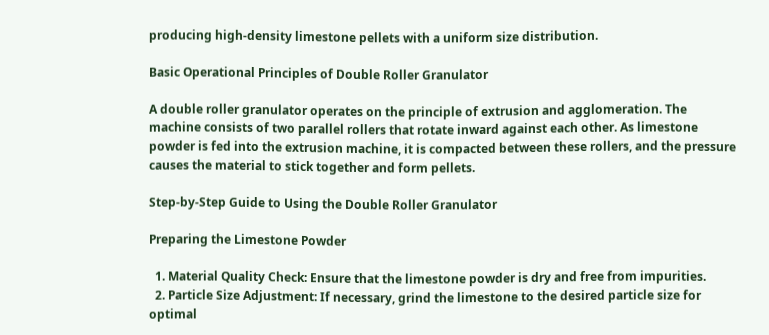producing high-density limestone pellets with a uniform size distribution.

Basic Operational Principles of Double Roller Granulator

A double roller granulator operates on the principle of extrusion and agglomeration. The machine consists of two parallel rollers that rotate inward against each other. As limestone powder is fed into the extrusion machine, it is compacted between these rollers, and the pressure causes the material to stick together and form pellets.

Step-by-Step Guide to Using the Double Roller Granulator

Preparing the Limestone Powder

  1. Material Quality Check: Ensure that the limestone powder is dry and free from impurities.
  2. Particle Size Adjustment: If necessary, grind the limestone to the desired particle size for optimal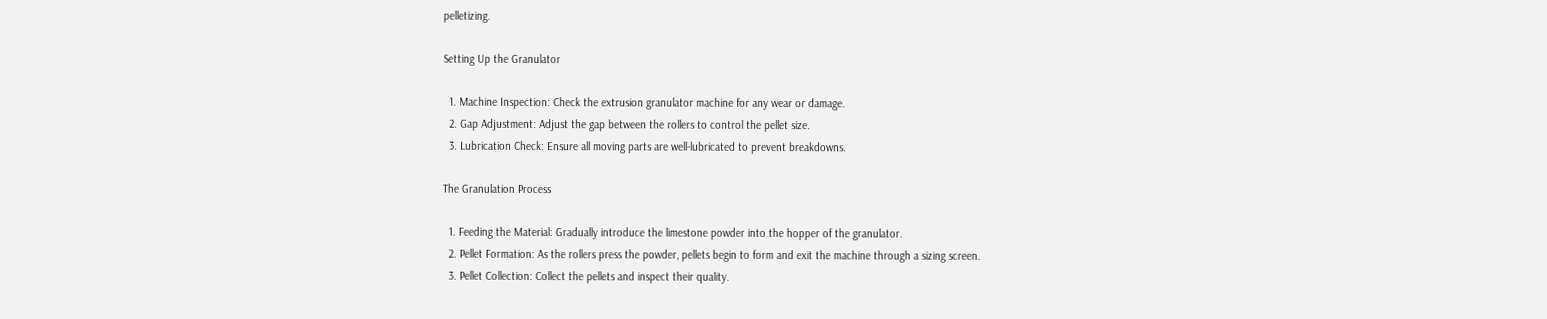pelletizing.

Setting Up the Granulator

  1. Machine Inspection: Check the extrusion granulator machine for any wear or damage.
  2. Gap Adjustment: Adjust the gap between the rollers to control the pellet size.
  3. Lubrication Check: Ensure all moving parts are well-lubricated to prevent breakdowns.

The Granulation Process

  1. Feeding the Material: Gradually introduce the limestone powder into the hopper of the granulator.
  2. Pellet Formation: As the rollers press the powder, pellets begin to form and exit the machine through a sizing screen.
  3. Pellet Collection: Collect the pellets and inspect their quality.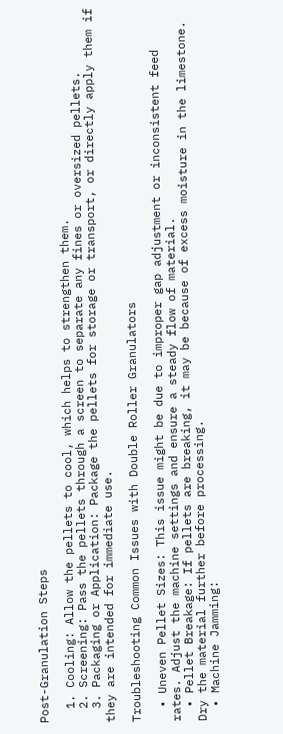Post-Granulation Steps

  1. Cooling: Allow the pellets to cool, which helps to strengthen them.
  2. Screening: Pass the pellets through a screen to separate any fines or oversized pellets.
  3. Packaging or Application: Package the pellets for storage or transport, or directly apply them if they are intended for immediate use.

Troubleshooting Common Issues with Double Roller Granulators

  • Uneven Pellet Sizes: This issue might be due to improper gap adjustment or inconsistent feed rates. Adjust the machine settings and ensure a steady flow of material.
  • Pellet Breakage: If pellets are breaking, it may be because of excess moisture in the limestone. Dry the material further before processing.
  • Machine Jamming: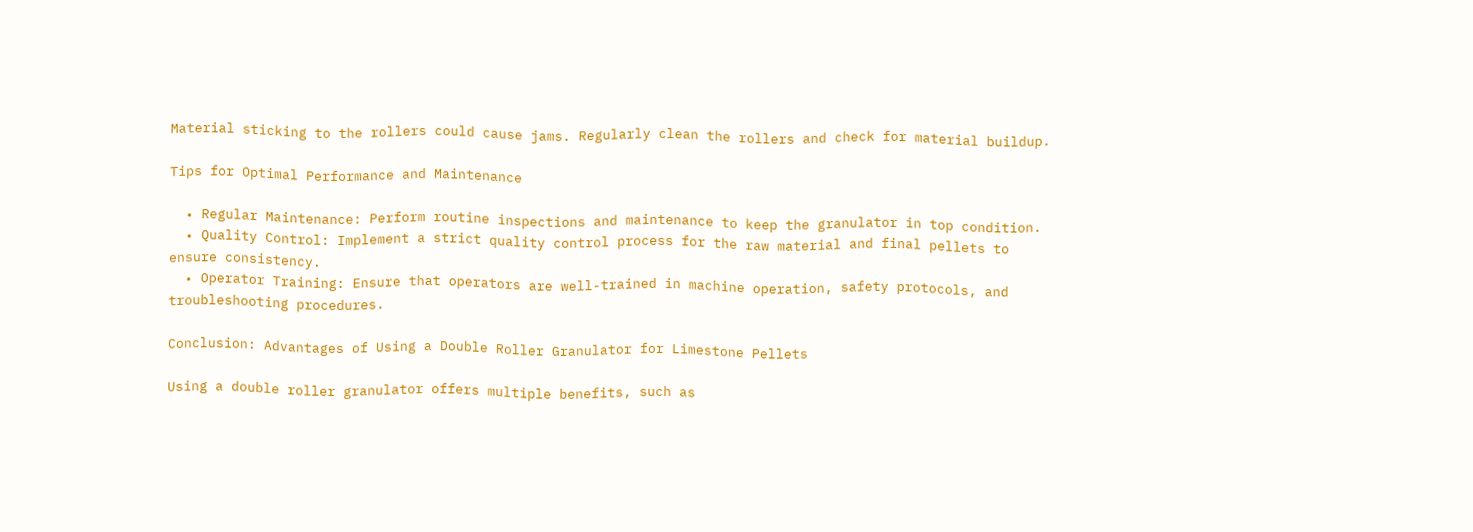Material sticking to the rollers could cause jams. Regularly clean the rollers and check for material buildup.

Tips for Optimal Performance and Maintenance

  • Regular Maintenance: Perform routine inspections and maintenance to keep the granulator in top condition.
  • Quality Control: Implement a strict quality control process for the raw material and final pellets to ensure consistency.
  • Operator Training: Ensure that operators are well-trained in machine operation, safety protocols, and troubleshooting procedures.

Conclusion: Advantages of Using a Double Roller Granulator for Limestone Pellets

Using a double roller granulator offers multiple benefits, such as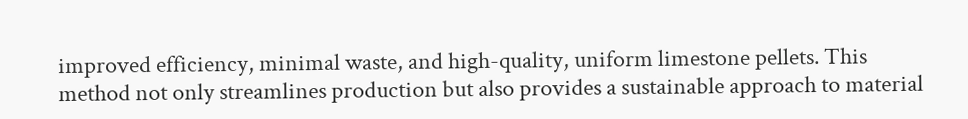improved efficiency, minimal waste, and high-quality, uniform limestone pellets. This method not only streamlines production but also provides a sustainable approach to material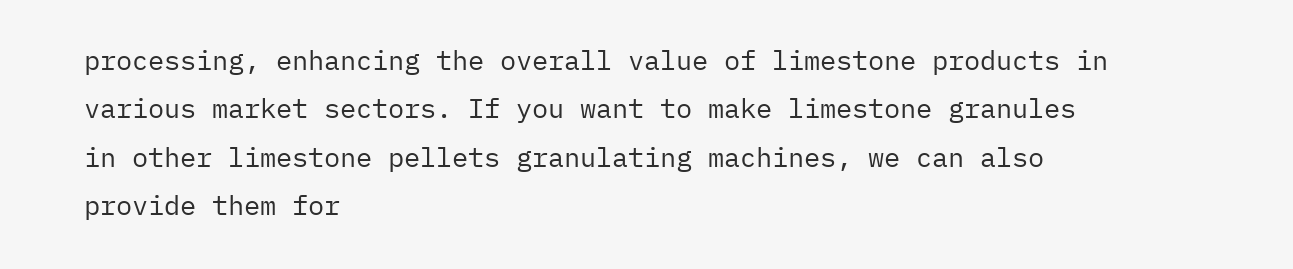processing, enhancing the overall value of limestone products in various market sectors. If you want to make limestone granules in other limestone pellets granulating machines, we can also provide them for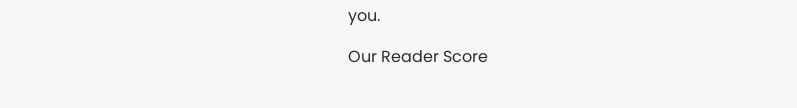you.

Our Reader Score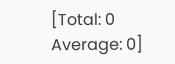[Total: 0 Average: 0]